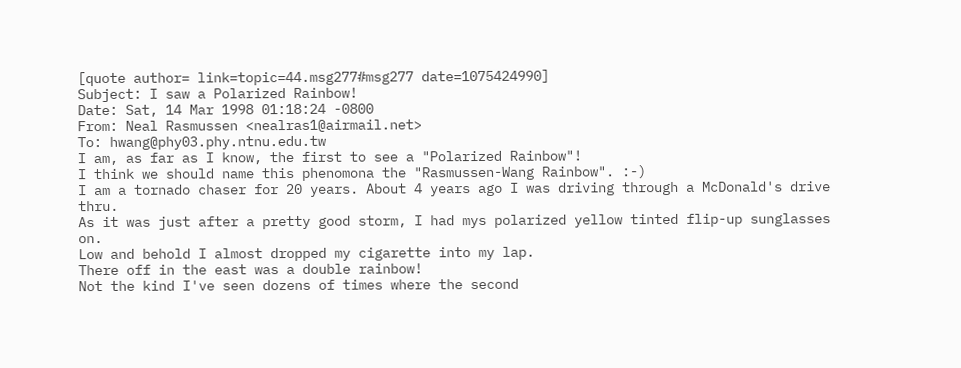[quote author= link=topic=44.msg277#msg277 date=1075424990]
Subject: I saw a Polarized Rainbow!
Date: Sat, 14 Mar 1998 01:18:24 -0800
From: Neal Rasmussen <nealras1@airmail.net>
To: hwang@phy03.phy.ntnu.edu.tw
I am, as far as I know, the first to see a "Polarized Rainbow"!
I think we should name this phenomona the "Rasmussen-Wang Rainbow". :-)
I am a tornado chaser for 20 years. About 4 years ago I was driving through a McDonald's drive thru.
As it was just after a pretty good storm, I had mys polarized yellow tinted flip-up sunglasses on.
Low and behold I almost dropped my cigarette into my lap.
There off in the east was a double rainbow!
Not the kind I've seen dozens of times where the second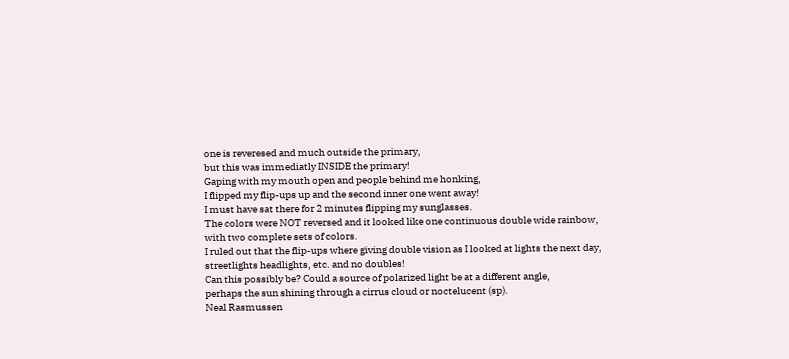one is reveresed and much outside the primary,
but this was immediatly INSIDE the primary!
Gaping with my mouth open and people behind me honking,
I flipped my flip-ups up and the second inner one went away!
I must have sat there for 2 minutes flipping my sunglasses.
The colors were NOT reversed and it looked like one continuous double wide rainbow,
with two complete sets of colors.
I ruled out that the flip-ups where giving double vision as I looked at lights the next day,
streetlights headlights, etc. and no doubles!
Can this possibly be? Could a source of polarized light be at a different angle,
perhaps the sun shining through a cirrus cloud or noctelucent (sp).
Neal Rasmussen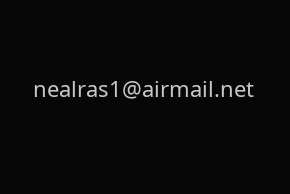nealras1@airmail.net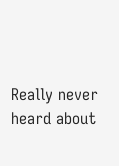Really never heard about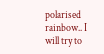polarised rainbow.. I will try to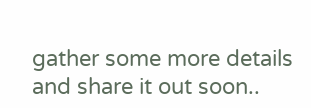gather some more details and share it out soon..